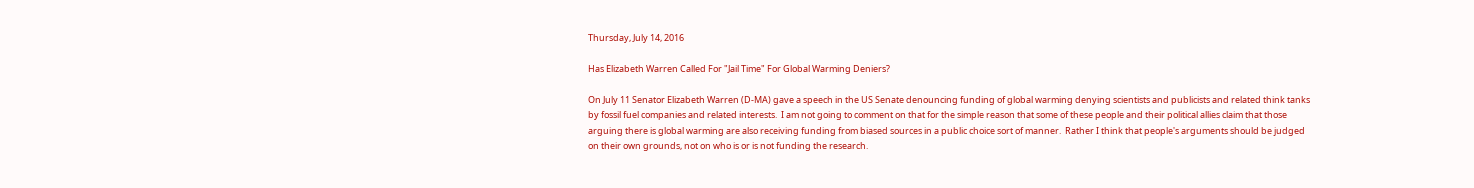Thursday, July 14, 2016

Has Elizabeth Warren Called For "Jail Time" For Global Warming Deniers?

On July 11 Senator Elizabeth Warren (D-MA) gave a speech in the US Senate denouncing funding of global warming denying scientists and publicists and related think tanks by fossil fuel companies and related interests.  I am not going to comment on that for the simple reason that some of these people and their political allies claim that those arguing there is global warming are also receiving funding from biased sources in a public choice sort of manner.  Rather I think that people's arguments should be judged on their own grounds, not on who is or is not funding the research.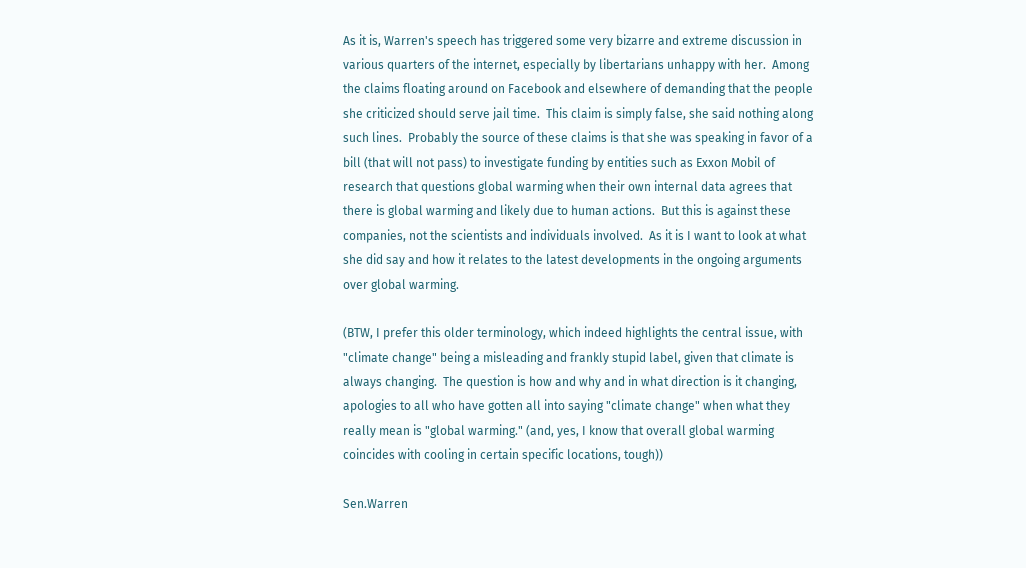As it is, Warren's speech has triggered some very bizarre and extreme discussion in various quarters of the internet, especially by libertarians unhappy with her.  Among  the claims floating around on Facebook and elsewhere of demanding that the people she criticized should serve jail time.  This claim is simply false, she said nothing along such lines.  Probably the source of these claims is that she was speaking in favor of a bill (that will not pass) to investigate funding by entities such as Exxon Mobil of research that questions global warming when their own internal data agrees that there is global warming and likely due to human actions.  But this is against these companies, not the scientists and individuals involved.  As it is I want to look at what she did say and how it relates to the latest developments in the ongoing arguments over global warming.

(BTW, I prefer this older terminology, which indeed highlights the central issue, with "climate change" being a misleading and frankly stupid label, given that climate is always changing.  The question is how and why and in what direction is it changing, apologies to all who have gotten all into saying "climate change" when what they really mean is "global warming." (and, yes, I know that overall global warming coincides with cooling in certain specific locations, tough))

Sen.Warren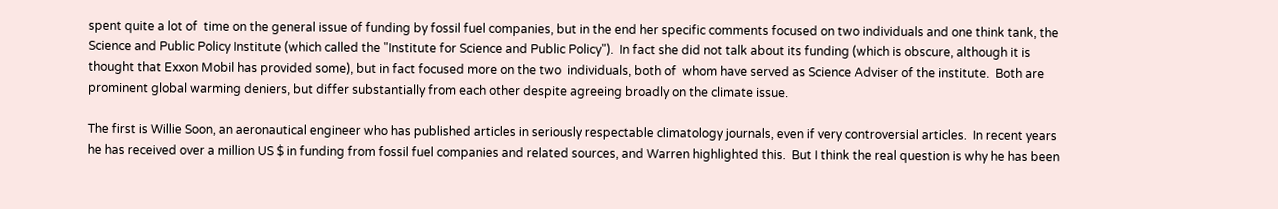spent quite a lot of  time on the general issue of funding by fossil fuel companies, but in the end her specific comments focused on two individuals and one think tank, the Science and Public Policy Institute (which called the "Institute for Science and Public Policy").  In fact she did not talk about its funding (which is obscure, although it is thought that Exxon Mobil has provided some), but in fact focused more on the two  individuals, both of  whom have served as Science Adviser of the institute.  Both are prominent global warming deniers, but differ substantially from each other despite agreeing broadly on the climate issue.

The first is Willie Soon, an aeronautical engineer who has published articles in seriously respectable climatology journals, even if very controversial articles.  In recent years he has received over a million US $ in funding from fossil fuel companies and related sources, and Warren highlighted this.  But I think the real question is why he has been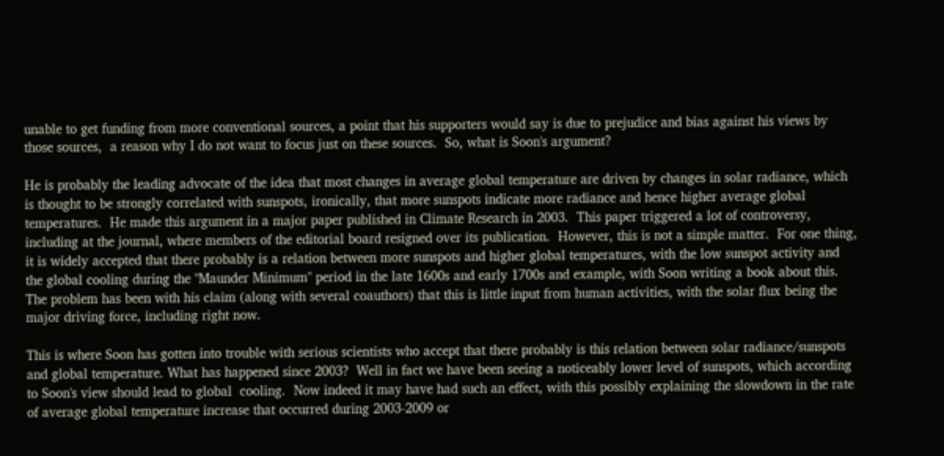unable to get funding from more conventional sources, a point that his supporters would say is due to prejudice and bias against his views by those sources,  a reason why I do not want to focus just on these sources.  So, what is Soon's argument?

He is probably the leading advocate of the idea that most changes in average global temperature are driven by changes in solar radiance, which is thought to be strongly correlated with sunspots, ironically, that more sunspots indicate more radiance and hence higher average global temperatures.  He made this argument in a major paper published in Climate Research in 2003.  This paper triggered a lot of controversy, including at the journal, where members of the editorial board resigned over its publication.  However, this is not a simple matter.  For one thing, it is widely accepted that there probably is a relation between more sunspots and higher global temperatures, with the low sunspot activity and the global cooling during the "Maunder Minimum" period in the late 1600s and early 1700s and example, with Soon writing a book about this.  The problem has been with his claim (along with several coauthors) that this is little input from human activities, with the solar flux being the major driving force, including right now.

This is where Soon has gotten into trouble with serious scientists who accept that there probably is this relation between solar radiance/sunspots and global temperature. What has happened since 2003?  Well in fact we have been seeing a noticeably lower level of sunspots, which according to Soon's view should lead to global  cooling.  Now indeed it may have had such an effect, with this possibly explaining the slowdown in the rate of average global temperature increase that occurred during 2003-2009 or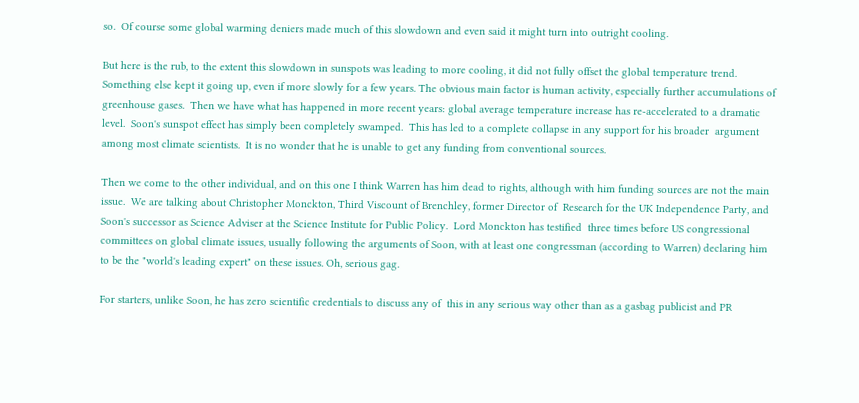so.  Of course some global warming deniers made much of this slowdown and even said it might turn into outright cooling.

But here is the rub, to the extent this slowdown in sunspots was leading to more cooling, it did not fully offset the global temperature trend.  Something else kept it going up, even if more slowly for a few years. The obvious main factor is human activity, especially further accumulations of greenhouse gases.  Then we have what has happened in more recent years: global average temperature increase has re-accelerated to a dramatic level.  Soon's sunspot effect has simply been completely swamped.  This has led to a complete collapse in any support for his broader  argument among most climate scientists.  It is no wonder that he is unable to get any funding from conventional sources.

Then we come to the other individual, and on this one I think Warren has him dead to rights, although with him funding sources are not the main issue.  We are talking about Christopher Monckton, Third Viscount of Brenchley, former Director of  Research for the UK Independence Party, and Soon's successor as Science Adviser at the Science Institute for Public Policy.  Lord Monckton has testified  three times before US congressional committees on global climate issues, usually following the arguments of Soon, with at least one congressman (according to Warren) declaring him to be the "world's leading expert" on these issues. Oh, serious gag.

For starters, unlike Soon, he has zero scientific credentials to discuss any of  this in any serious way other than as a gasbag publicist and PR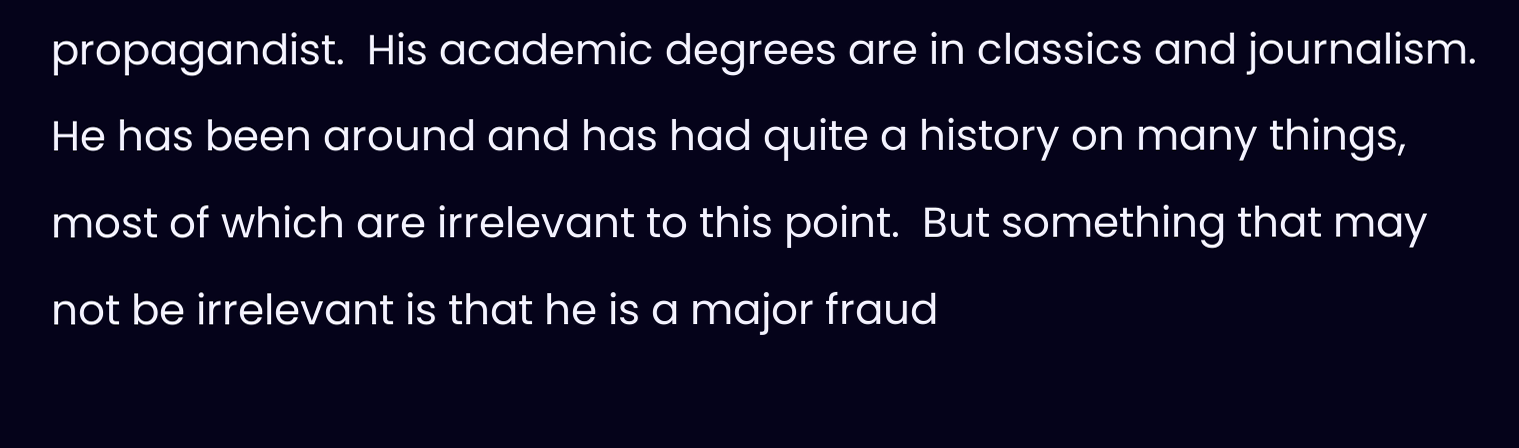propagandist.  His academic degrees are in classics and journalism.  He has been around and has had quite a history on many things, most of which are irrelevant to this point.  But something that may not be irrelevant is that he is a major fraud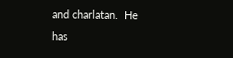and charlatan.  He has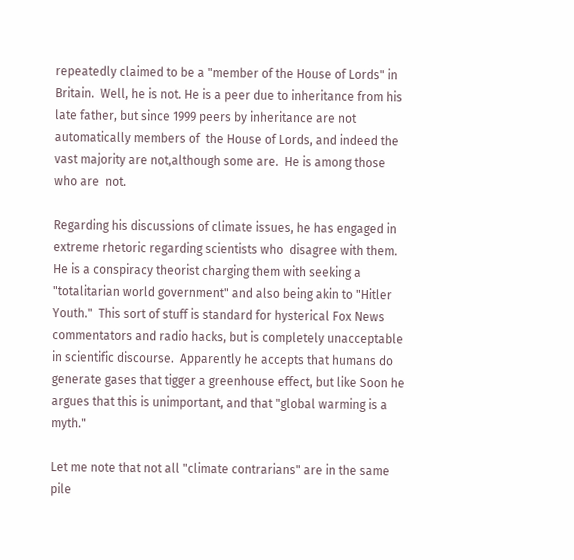repeatedly claimed to be a "member of the House of Lords" in Britain.  Well, he is not. He is a peer due to inheritance from his late father, but since 1999 peers by inheritance are not automatically members of  the House of Lords, and indeed the vast majority are not,although some are.  He is among those who are  not.

Regarding his discussions of climate issues, he has engaged in extreme rhetoric regarding scientists who  disagree with them.  He is a conspiracy theorist charging them with seeking a "totalitarian world government" and also being akin to "Hitler Youth."  This sort of stuff is standard for hysterical Fox News commentators and radio hacks, but is completely unacceptable in scientific discourse.  Apparently he accepts that humans do generate gases that tigger a greenhouse effect, but like Soon he argues that this is unimportant, and that "global warming is a myth."

Let me note that not all "climate contrarians" are in the same pile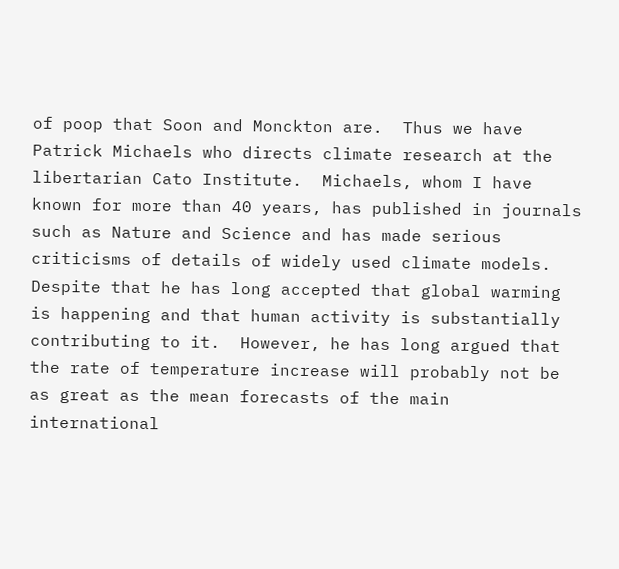of poop that Soon and Monckton are.  Thus we have Patrick Michaels who directs climate research at the libertarian Cato Institute.  Michaels, whom I have known for more than 40 years, has published in journals such as Nature and Science and has made serious criticisms of details of widely used climate models.  Despite that he has long accepted that global warming is happening and that human activity is substantially contributing to it.  However, he has long argued that the rate of temperature increase will probably not be as great as the mean forecasts of the main international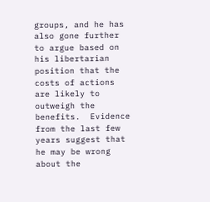groups, and he has also gone further to argue based on his libertarian position that the costs of actions are likely to outweigh the benefits.  Evidence from the last few years suggest that he may be wrong about the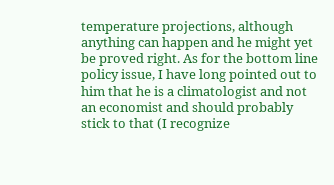temperature projections, although anything can happen and he might yet be proved right. As for the bottom line policy issue, I have long pointed out to him that he is a climatologist and not an economist and should probably stick to that (I recognize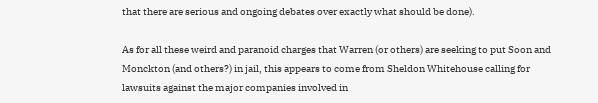that there are serious and ongoing debates over exactly what should be done).

As for all these weird and paranoid charges that Warren (or others) are seeking to put Soon and Monckton (and others?) in jail, this appears to come from Sheldon Whitehouse calling for  lawsuits against the major companies involved in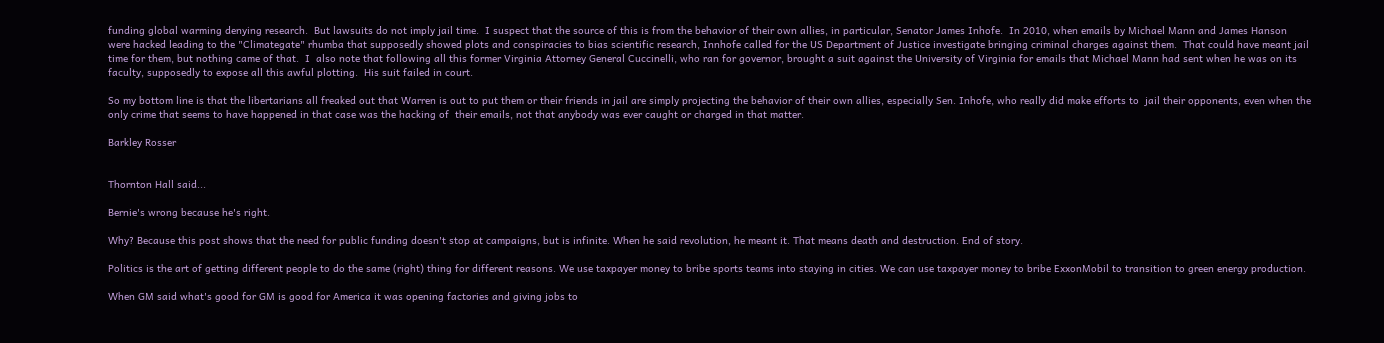funding global warming denying research.  But lawsuits do not imply jail time.  I suspect that the source of this is from the behavior of their own allies, in particular, Senator James Inhofe.  In 2010, when emails by Michael Mann and James Hanson were hacked leading to the "Climategate" rhumba that supposedly showed plots and conspiracies to bias scientific research, Innhofe called for the US Department of Justice investigate bringing criminal charges against them.  That could have meant jail time for them, but nothing came of that.  I  also note that following all this former Virginia Attorney General Cuccinelli, who ran for governor, brought a suit against the University of Virginia for emails that Michael Mann had sent when he was on its faculty, supposedly to expose all this awful plotting.  His suit failed in court.

So my bottom line is that the libertarians all freaked out that Warren is out to put them or their friends in jail are simply projecting the behavior of their own allies, especially Sen. Inhofe, who really did make efforts to  jail their opponents, even when the only crime that seems to have happened in that case was the hacking of  their emails, not that anybody was ever caught or charged in that matter.

Barkley Rosser


Thornton Hall said...

Bernie's wrong because he's right.

Why? Because this post shows that the need for public funding doesn't stop at campaigns, but is infinite. When he said revolution, he meant it. That means death and destruction. End of story.

Politics is the art of getting different people to do the same (right) thing for different reasons. We use taxpayer money to bribe sports teams into staying in cities. We can use taxpayer money to bribe ExxonMobil to transition to green energy production.

When GM said what's good for GM is good for America it was opening factories and giving jobs to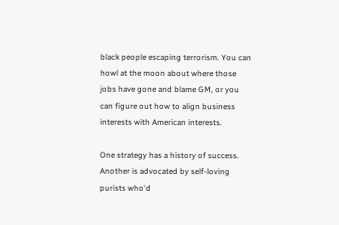black people escaping terrorism. You can howl at the moon about where those jobs have gone and blame GM, or you can figure out how to align business interests with American interests.

One strategy has a history of success. Another is advocated by self-loving purists who'd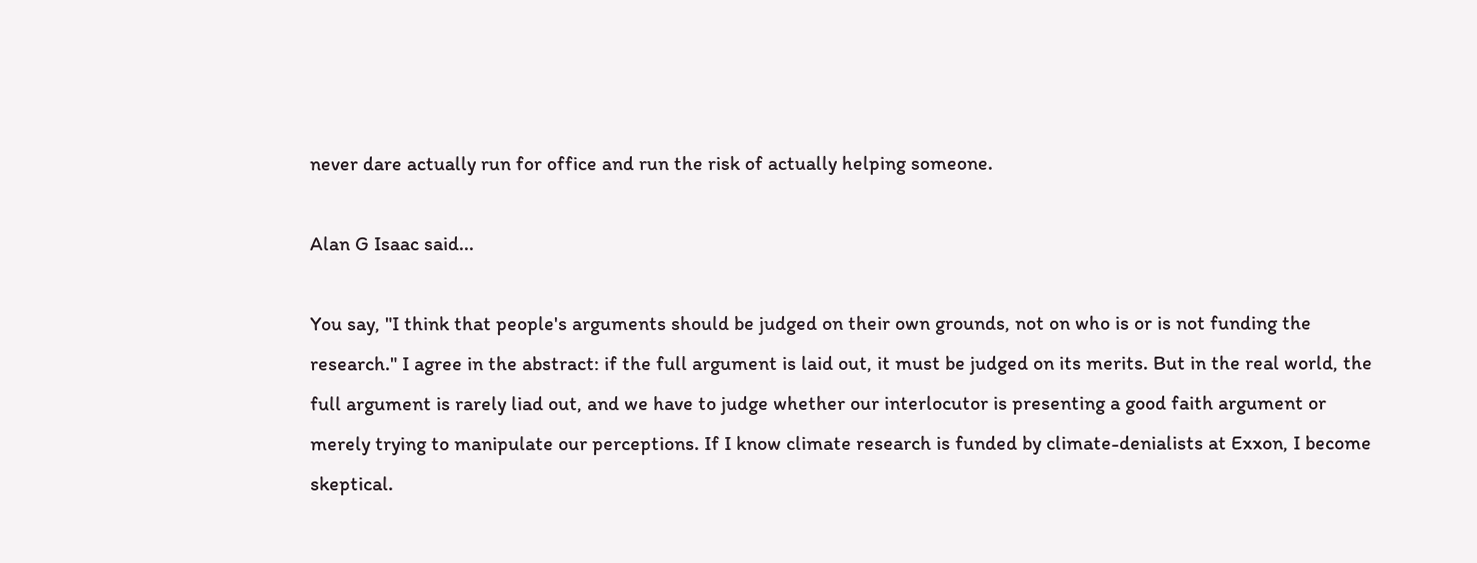never dare actually run for office and run the risk of actually helping someone.

Alan G Isaac said...

You say, "I think that people's arguments should be judged on their own grounds, not on who is or is not funding the research." I agree in the abstract: if the full argument is laid out, it must be judged on its merits. But in the real world, the full argument is rarely liad out, and we have to judge whether our interlocutor is presenting a good faith argument or merely trying to manipulate our perceptions. If I know climate research is funded by climate-denialists at Exxon, I become skeptical.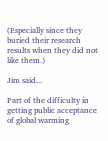(Especially since they buried their research results when they did not like them.)

Jim said...

Part of the difficulty in getting public acceptance of global warming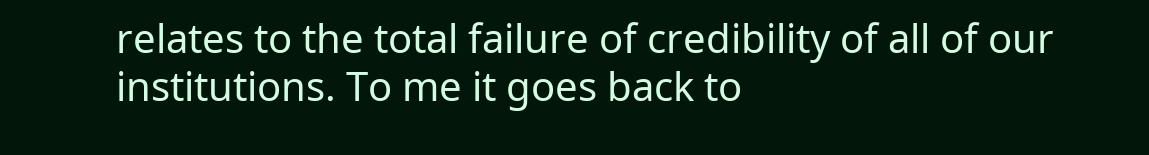relates to the total failure of credibility of all of our institutions. To me it goes back to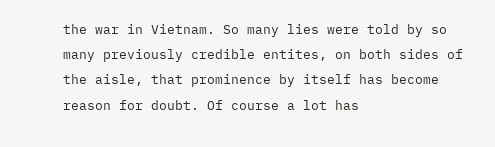the war in Vietnam. So many lies were told by so many previously credible entites, on both sides of the aisle, that prominence by itself has become reason for doubt. Of course a lot has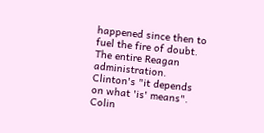happened since then to fuel the fire of doubt. The entire Reagan administration. Clinton's "it depends on what 'is' means". Colin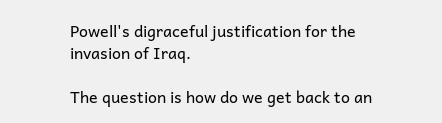Powell's digraceful justification for the invasion of Iraq.

The question is how do we get back to an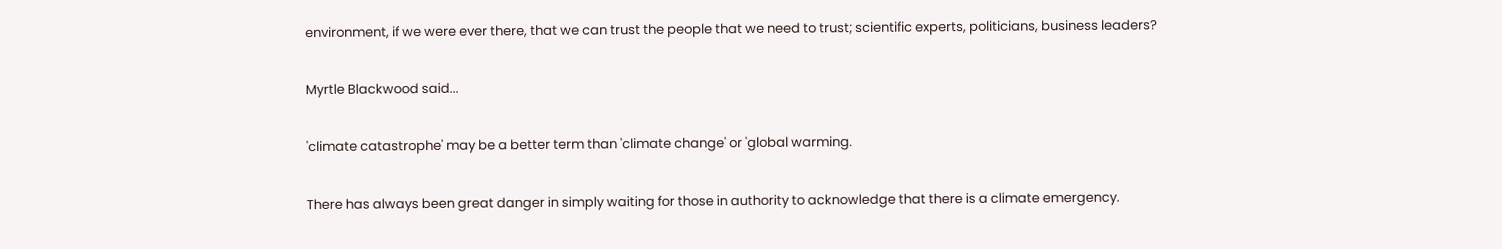environment, if we were ever there, that we can trust the people that we need to trust; scientific experts, politicians, business leaders?

Myrtle Blackwood said...

'climate catastrophe' may be a better term than 'climate change' or 'global warming.

There has always been great danger in simply waiting for those in authority to acknowledge that there is a climate emergency.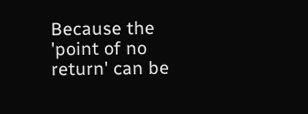Because the 'point of no return' can be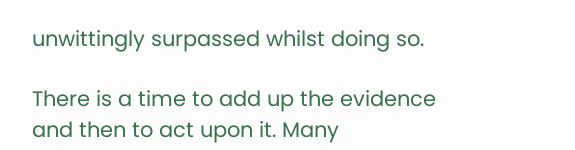unwittingly surpassed whilst doing so.

There is a time to add up the evidence and then to act upon it. Many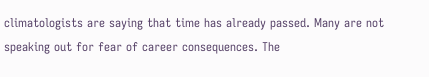climatologists are saying that time has already passed. Many are not speaking out for fear of career consequences. The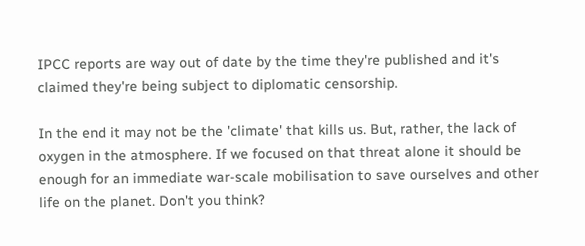IPCC reports are way out of date by the time they're published and it's claimed they're being subject to diplomatic censorship.

In the end it may not be the 'climate' that kills us. But, rather, the lack of oxygen in the atmosphere. If we focused on that threat alone it should be enough for an immediate war-scale mobilisation to save ourselves and other life on the planet. Don't you think?